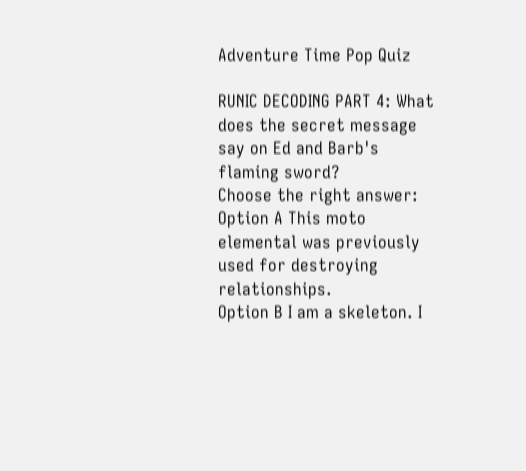Adventure Time Pop Quiz

RUNIC DECODING PART 4: What does the secret message say on Ed and Barb's flaming sword?
Choose the right answer:
Option A This moto elemental was previously used for destroying relationships.
Option B I am a skeleton. I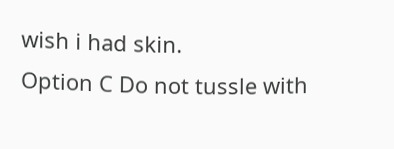wish i had skin.
Option C Do not tussle with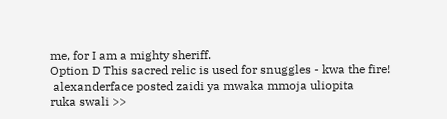me, for I am a mighty sheriff.
Option D This sacred relic is used for snuggles - kwa the fire!
 alexanderface posted zaidi ya mwaka mmoja uliopita
ruka swali >>